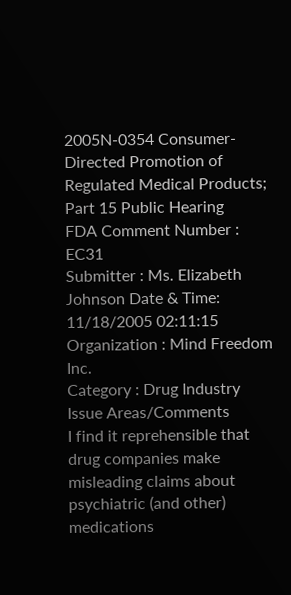2005N-0354 Consumer-Directed Promotion of Regulated Medical Products; Part 15 Public Hearing
FDA Comment Number : EC31
Submitter : Ms. Elizabeth Johnson Date & Time: 11/18/2005 02:11:15
Organization : Mind Freedom Inc.
Category : Drug Industry
Issue Areas/Comments
I find it reprehensible that drug companies make misleading claims about psychiatric (and other)
medications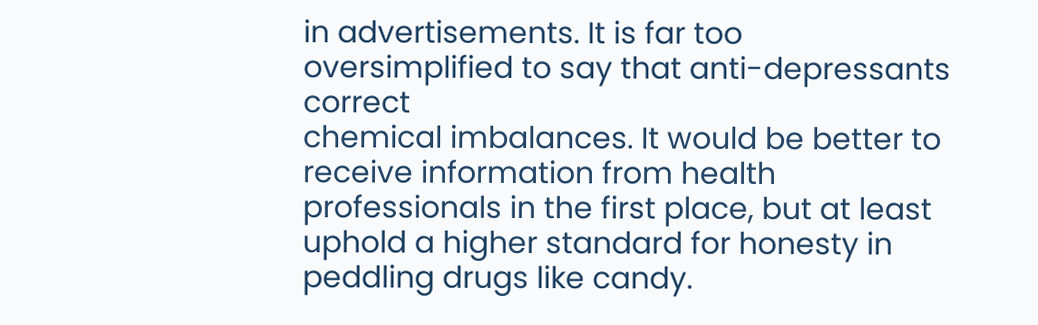in advertisements. It is far too oversimplified to say that anti-depressants correct
chemical imbalances. It would be better to receive information from health professionals in the first place, but at least uphold a higher standard for honesty in peddling drugs like candy.